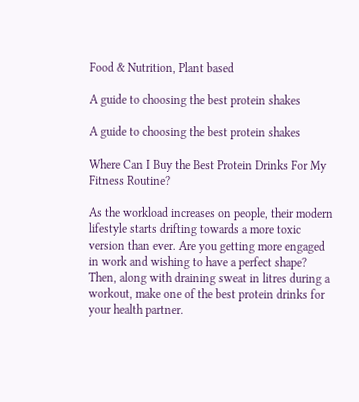Food & Nutrition, Plant based

A guide to choosing the best protein shakes

A guide to choosing the best protein shakes

Where Can I Buy the Best Protein Drinks For My Fitness Routine?

As the workload increases on people, their modern lifestyle starts drifting towards a more toxic version than ever. Are you getting more engaged in work and wishing to have a perfect shape? Then, along with draining sweat in litres during a workout, make one of the best protein drinks for your health partner.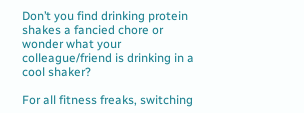Don’t you find drinking protein shakes a fancied chore or wonder what your colleague/friend is drinking in a cool shaker?

For all fitness freaks, switching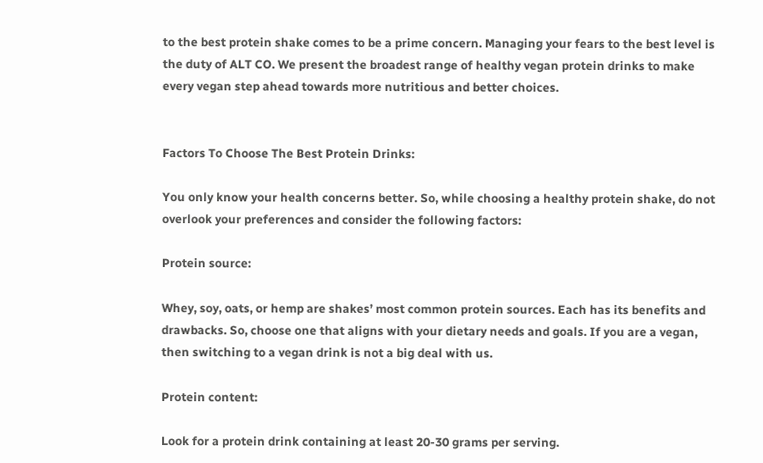to the best protein shake comes to be a prime concern. Managing your fears to the best level is the duty of ALT CO. We present the broadest range of healthy vegan protein drinks to make every vegan step ahead towards more nutritious and better choices.


Factors To Choose The Best Protein Drinks:

You only know your health concerns better. So, while choosing a healthy protein shake, do not overlook your preferences and consider the following factors:

Protein source:

Whey, soy, oats, or hemp are shakes’ most common protein sources. Each has its benefits and drawbacks. So, choose one that aligns with your dietary needs and goals. If you are a vegan, then switching to a vegan drink is not a big deal with us.

Protein content:

Look for a protein drink containing at least 20-30 grams per serving.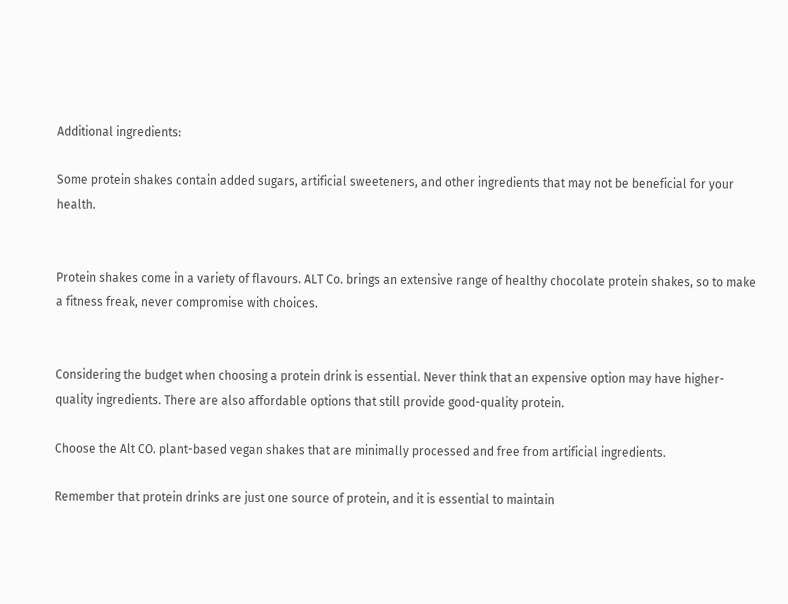Additional ingredients:

Some protein shakes contain added sugars, artificial sweeteners, and other ingredients that may not be beneficial for your health.


Protein shakes come in a variety of flavours. ALT Co. brings an extensive range of healthy chocolate protein shakes, so to make a fitness freak, never compromise with choices.


Considering the budget when choosing a protein drink is essential. Never think that an expensive option may have higher-quality ingredients. There are also affordable options that still provide good-quality protein.

Choose the Alt CO. plant-based vegan shakes that are minimally processed and free from artificial ingredients.

Remember that protein drinks are just one source of protein, and it is essential to maintain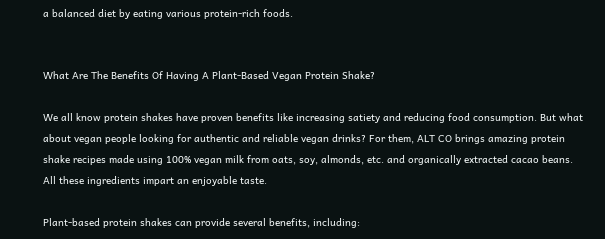a balanced diet by eating various protein-rich foods.


What Are The Benefits Of Having A Plant-Based Vegan Protein Shake?

We all know protein shakes have proven benefits like increasing satiety and reducing food consumption. But what about vegan people looking for authentic and reliable vegan drinks? For them, ALT CO brings amazing protein shake recipes made using 100% vegan milk from oats, soy, almonds, etc. and organically extracted cacao beans. All these ingredients impart an enjoyable taste.

Plant-based protein shakes can provide several benefits, including: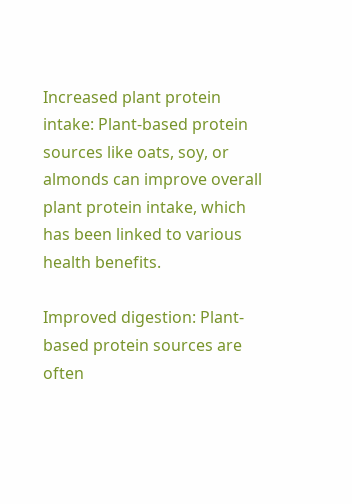Increased plant protein intake: Plant-based protein sources like oats, soy, or almonds can improve overall plant protein intake, which has been linked to various health benefits.

Improved digestion: Plant-based protein sources are often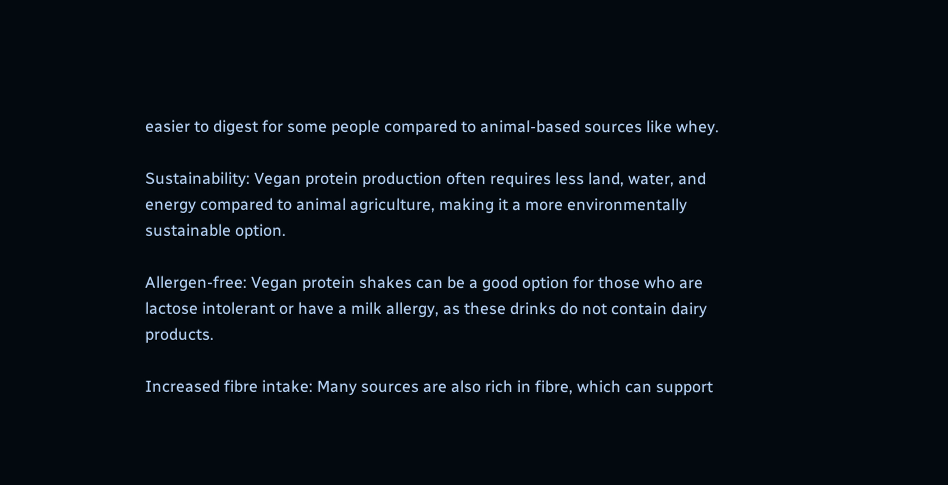easier to digest for some people compared to animal-based sources like whey.

Sustainability: Vegan protein production often requires less land, water, and energy compared to animal agriculture, making it a more environmentally sustainable option.

Allergen-free: Vegan protein shakes can be a good option for those who are lactose intolerant or have a milk allergy, as these drinks do not contain dairy products.

Increased fibre intake: Many sources are also rich in fibre, which can support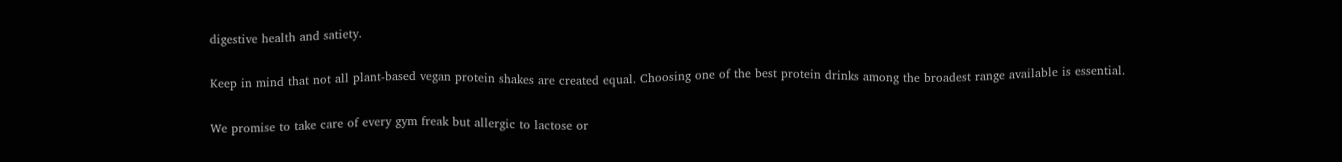digestive health and satiety.

Keep in mind that not all plant-based vegan protein shakes are created equal. Choosing one of the best protein drinks among the broadest range available is essential.

We promise to take care of every gym freak but allergic to lactose or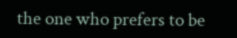the one who prefers to be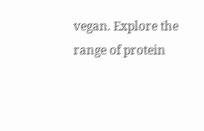vegan. Explore the range of protein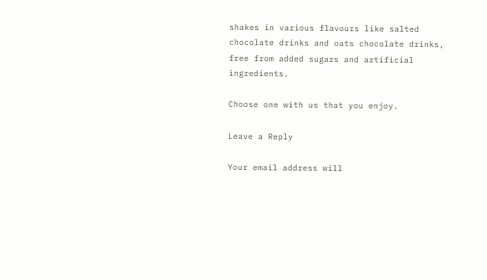shakes in various flavours like salted chocolate drinks and oats chocolate drinks, free from added sugars and artificial ingredients.

Choose one with us that you enjoy.

Leave a Reply

Your email address will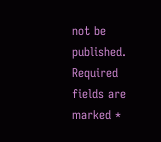not be published. Required fields are marked *